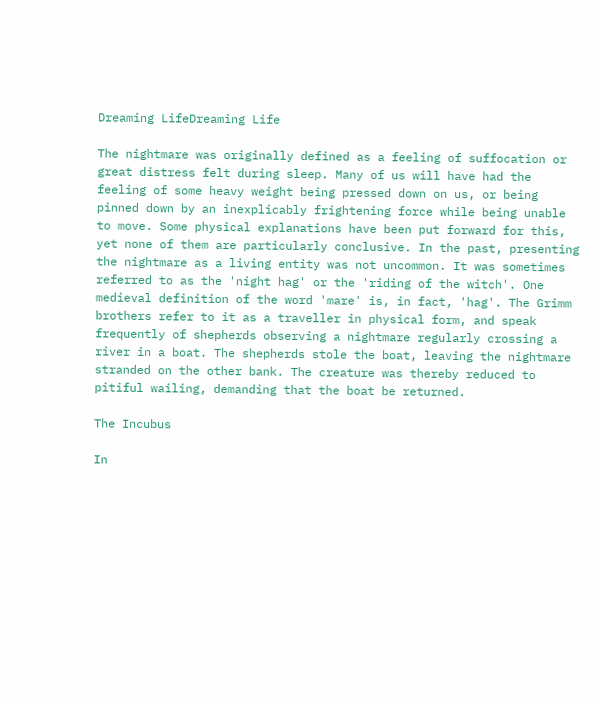Dreaming LifeDreaming Life

The nightmare was originally defined as a feeling of suffocation or great distress felt during sleep. Many of us will have had the feeling of some heavy weight being pressed down on us, or being pinned down by an inexplicably frightening force while being unable to move. Some physical explanations have been put forward for this, yet none of them are particularly conclusive. In the past, presenting the nightmare as a living entity was not uncommon. It was sometimes referred to as the 'night hag' or the 'riding of the witch'. One medieval definition of the word 'mare' is, in fact, 'hag'. The Grimm brothers refer to it as a traveller in physical form, and speak frequently of shepherds observing a nightmare regularly crossing a river in a boat. The shepherds stole the boat, leaving the nightmare stranded on the other bank. The creature was thereby reduced to pitiful wailing, demanding that the boat be returned.

The Incubus

In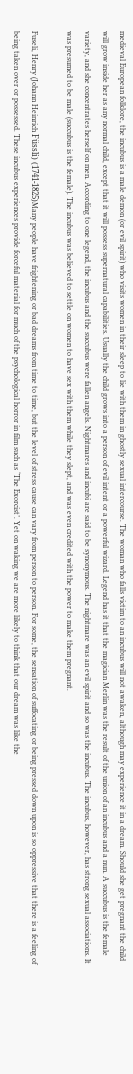medieval European folklore, the incubus is a male demon (or evil spirit) who visits women in their sleep to lie with them in ghostly sexual intercourse. The woman who falls victim to an incubus will not awaken, although may experience it in a dream. Should she get pregnant the child will grow inside her as any normal child, except that it will possess supernatural capabilities. Usually the child grows into a person of evil intent or a powerful wizard. Legend has it that the magician Merlin was the result of the union of an incubus and a nun. A succubus is the female variety, and she concentrates herself on men. According to one legend, the incubus and the succubus were fallen angels. Nightmares and incubi are said to be synonymous. The nightmare was an evil spirit and so was the incubus. The incubus, however, has strong sexual associations. It was presumed to be male (succubus is the female). The incubus was believed to settle on women to have sex with them while they slept, and was even credited with the power to make them pregnant.

Fuseli, Henry (Johann Heinrich Füssli) (1741-1825)Many people have frightening or bad dreams from time to time, but the level of stress cause can vary from person to person. For some, the sensation of suffocating or being pressed down upon is so oppressive that there is a feeling of being taken over or possessed. These incubus experiences provide forceful material for much of the psychological horror in film such as ‘The Exorcist’. Yet on waking we are more likely to think that our dream was like the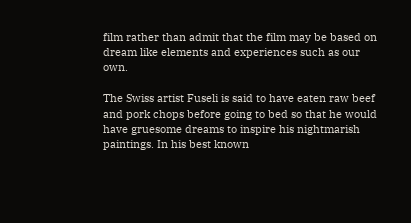film rather than admit that the film may be based on dream like elements and experiences such as our own.

The Swiss artist Fuseli is said to have eaten raw beef and pork chops before going to bed so that he would have gruesome dreams to inspire his nightmarish paintings. In his best known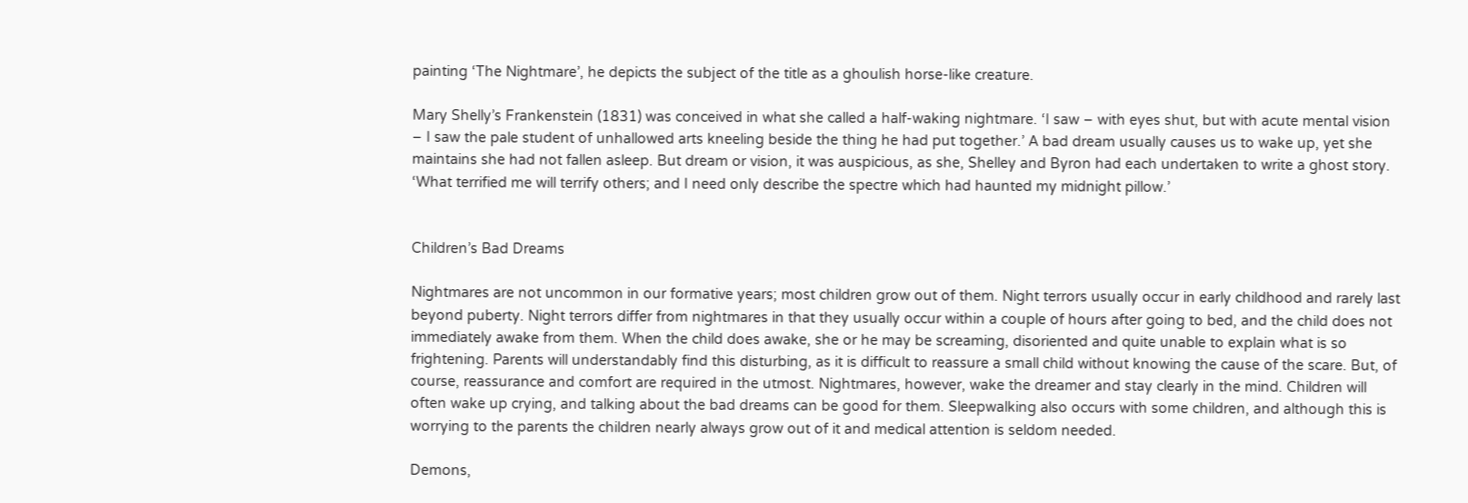painting ‘The Nightmare’, he depicts the subject of the title as a ghoulish horse-like creature.

Mary Shelly’s Frankenstein (1831) was conceived in what she called a half-waking nightmare. ‘I saw – with eyes shut, but with acute mental vision – I saw the pale student of unhallowed arts kneeling beside the thing he had put together.’ A bad dream usually causes us to wake up, yet she maintains she had not fallen asleep. But dream or vision, it was auspicious, as she, Shelley and Byron had each undertaken to write a ghost story. ‘What terrified me will terrify others; and I need only describe the spectre which had haunted my midnight pillow.’


Children’s Bad Dreams

Nightmares are not uncommon in our formative years; most children grow out of them. Night terrors usually occur in early childhood and rarely last beyond puberty. Night terrors differ from nightmares in that they usually occur within a couple of hours after going to bed, and the child does not immediately awake from them. When the child does awake, she or he may be screaming, disoriented and quite unable to explain what is so frightening. Parents will understandably find this disturbing, as it is difficult to reassure a small child without knowing the cause of the scare. But, of course, reassurance and comfort are required in the utmost. Nightmares, however, wake the dreamer and stay clearly in the mind. Children will often wake up crying, and talking about the bad dreams can be good for them. Sleepwalking also occurs with some children, and although this is worrying to the parents the children nearly always grow out of it and medical attention is seldom needed.

Demons,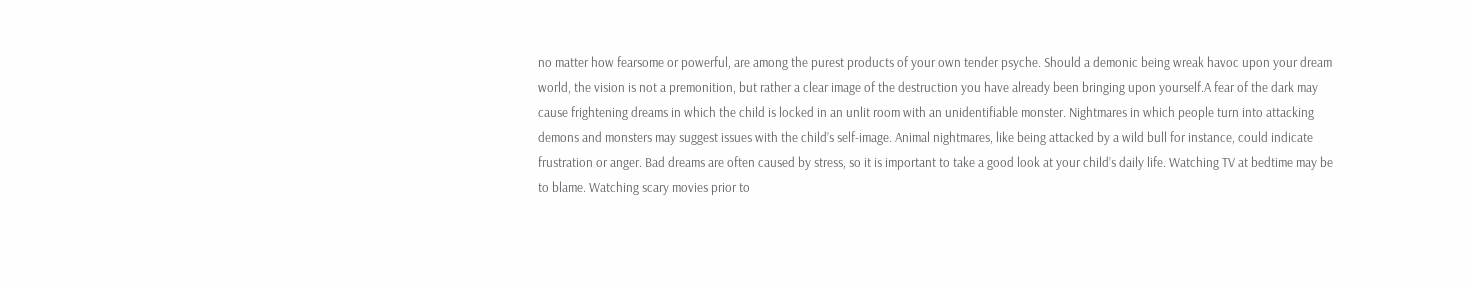no matter how fearsome or powerful, are among the purest products of your own tender psyche. Should a demonic being wreak havoc upon your dream world, the vision is not a premonition, but rather a clear image of the destruction you have already been bringing upon yourself.A fear of the dark may cause frightening dreams in which the child is locked in an unlit room with an unidentifiable monster. Nightmares in which people turn into attacking demons and monsters may suggest issues with the child’s self-image. Animal nightmares, like being attacked by a wild bull for instance, could indicate frustration or anger. Bad dreams are often caused by stress, so it is important to take a good look at your child’s daily life. Watching TV at bedtime may be to blame. Watching scary movies prior to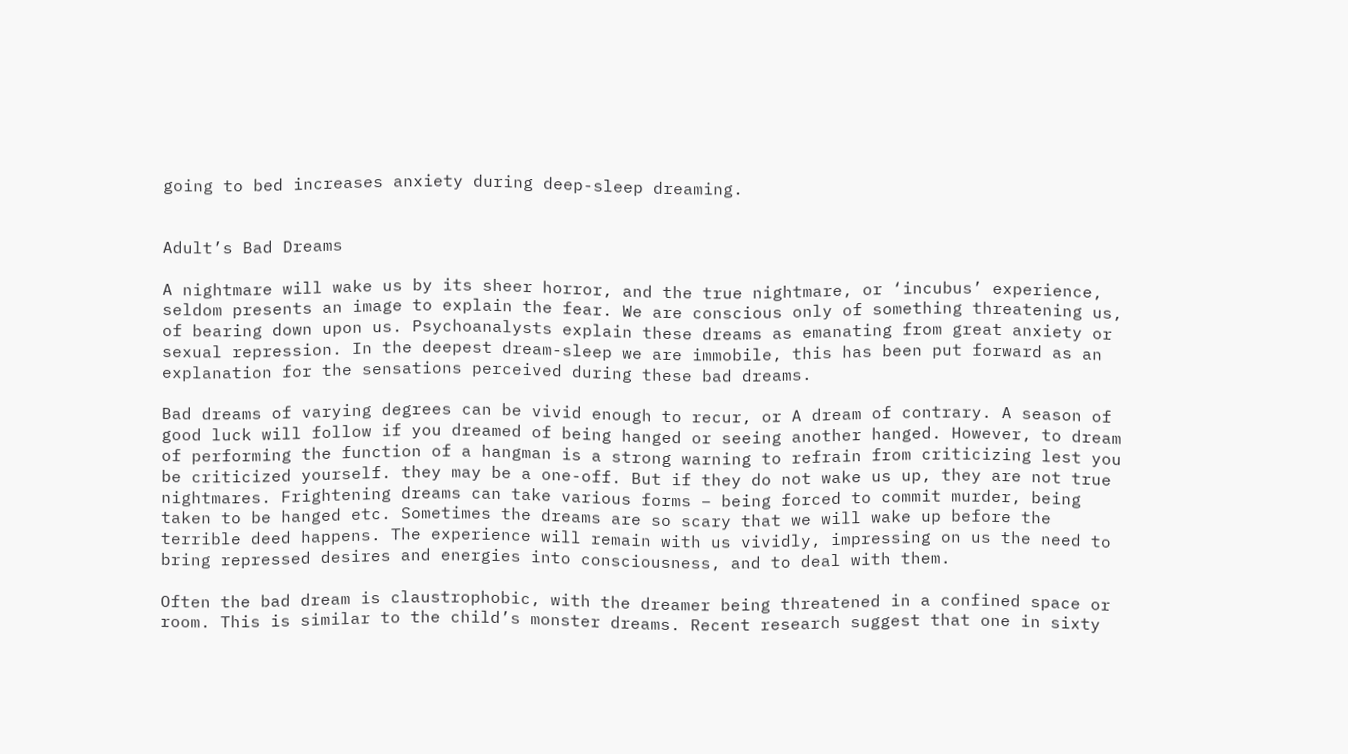going to bed increases anxiety during deep-sleep dreaming.


Adult’s Bad Dreams

A nightmare will wake us by its sheer horror, and the true nightmare, or ‘incubus’ experience, seldom presents an image to explain the fear. We are conscious only of something threatening us, of bearing down upon us. Psychoanalysts explain these dreams as emanating from great anxiety or sexual repression. In the deepest dream-sleep we are immobile, this has been put forward as an explanation for the sensations perceived during these bad dreams.

Bad dreams of varying degrees can be vivid enough to recur, or A dream of contrary. A season of good luck will follow if you dreamed of being hanged or seeing another hanged. However, to dream of performing the function of a hangman is a strong warning to refrain from criticizing lest you be criticized yourself. they may be a one-off. But if they do not wake us up, they are not true nightmares. Frightening dreams can take various forms – being forced to commit murder, being taken to be hanged etc. Sometimes the dreams are so scary that we will wake up before the terrible deed happens. The experience will remain with us vividly, impressing on us the need to bring repressed desires and energies into consciousness, and to deal with them.

Often the bad dream is claustrophobic, with the dreamer being threatened in a confined space or room. This is similar to the child’s monster dreams. Recent research suggest that one in sixty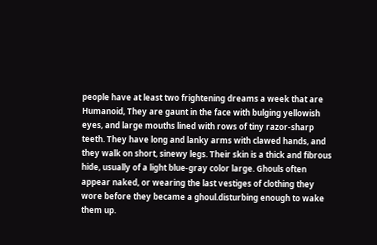people have at least two frightening dreams a week that are Humanoid, They are gaunt in the face with bulging yellowish eyes, and large mouths lined with rows of tiny razor-sharp teeth. They have long and lanky arms with clawed hands, and they walk on short, sinewy legs. Their skin is a thick and fibrous hide, usually of a light blue-gray color large. Ghouls often appear naked, or wearing the last vestiges of clothing they wore before they became a ghoul.disturbing enough to wake them up.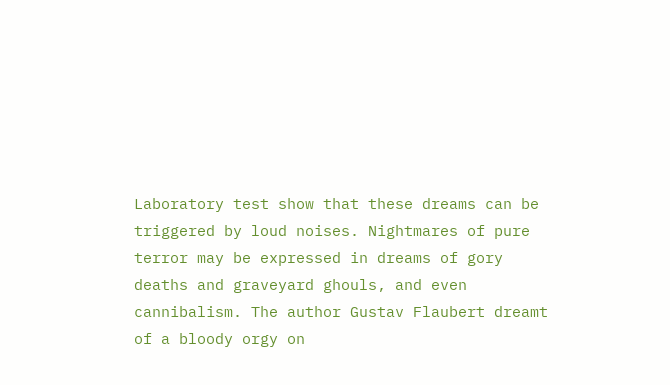Laboratory test show that these dreams can be triggered by loud noises. Nightmares of pure terror may be expressed in dreams of gory deaths and graveyard ghouls, and even cannibalism. The author Gustav Flaubert dreamt of a bloody orgy on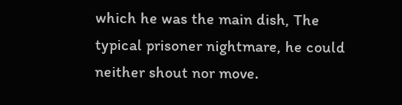which he was the main dish, The typical prisoner nightmare, he could neither shout nor move.